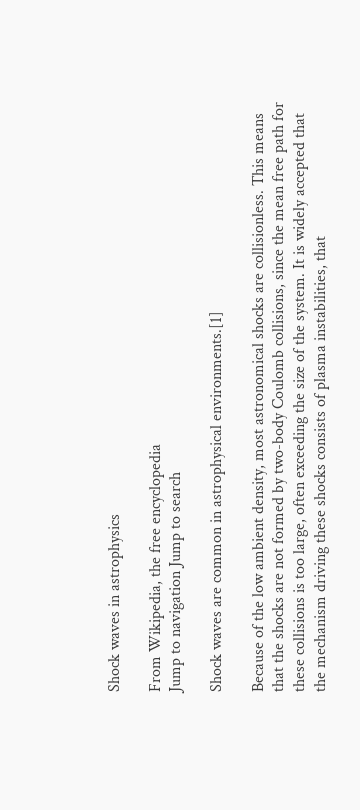Shock waves in astrophysics

From Wikipedia, the free encyclopedia
Jump to navigation Jump to search

Shock waves are common in astrophysical environments.[1]

Because of the low ambient density, most astronomical shocks are collisionless. This means that the shocks are not formed by two-body Coulomb collisions, since the mean free path for these collisions is too large, often exceeding the size of the system. It is widely accepted that the mechanism driving these shocks consists of plasma instabilities, that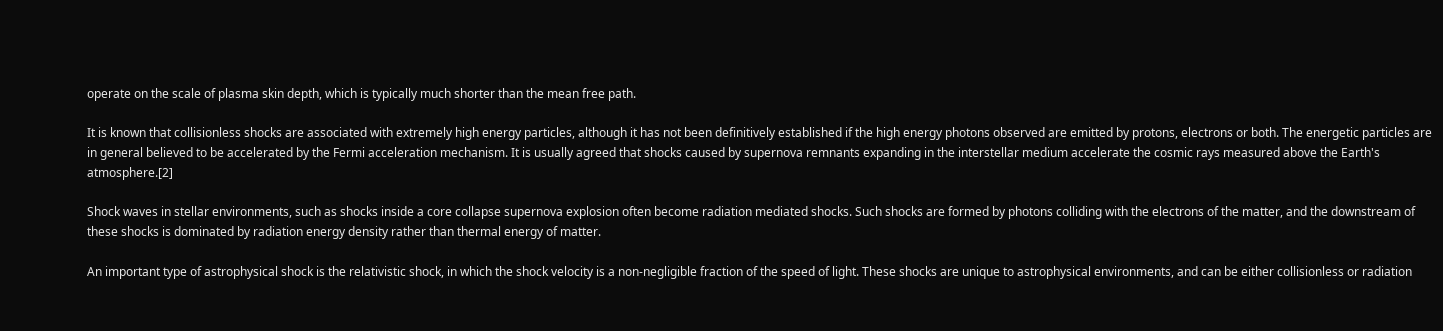operate on the scale of plasma skin depth, which is typically much shorter than the mean free path.

It is known that collisionless shocks are associated with extremely high energy particles, although it has not been definitively established if the high energy photons observed are emitted by protons, electrons or both. The energetic particles are in general believed to be accelerated by the Fermi acceleration mechanism. It is usually agreed that shocks caused by supernova remnants expanding in the interstellar medium accelerate the cosmic rays measured above the Earth's atmosphere.[2]

Shock waves in stellar environments, such as shocks inside a core collapse supernova explosion often become radiation mediated shocks. Such shocks are formed by photons colliding with the electrons of the matter, and the downstream of these shocks is dominated by radiation energy density rather than thermal energy of matter.

An important type of astrophysical shock is the relativistic shock, in which the shock velocity is a non-negligible fraction of the speed of light. These shocks are unique to astrophysical environments, and can be either collisionless or radiation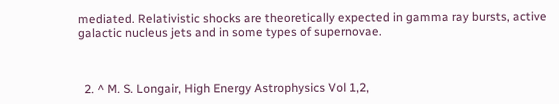mediated. Relativistic shocks are theoretically expected in gamma ray bursts, active galactic nucleus jets and in some types of supernovae.



  2. ^ M. S. Longair, High Energy Astrophysics Vol 1,2,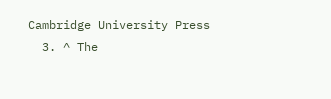Cambridge University Press
  3. ^ The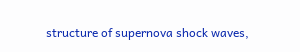structure of supernova shock waves,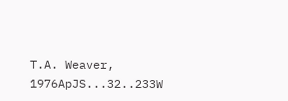T.A. Weaver, 1976ApJS...32..233W